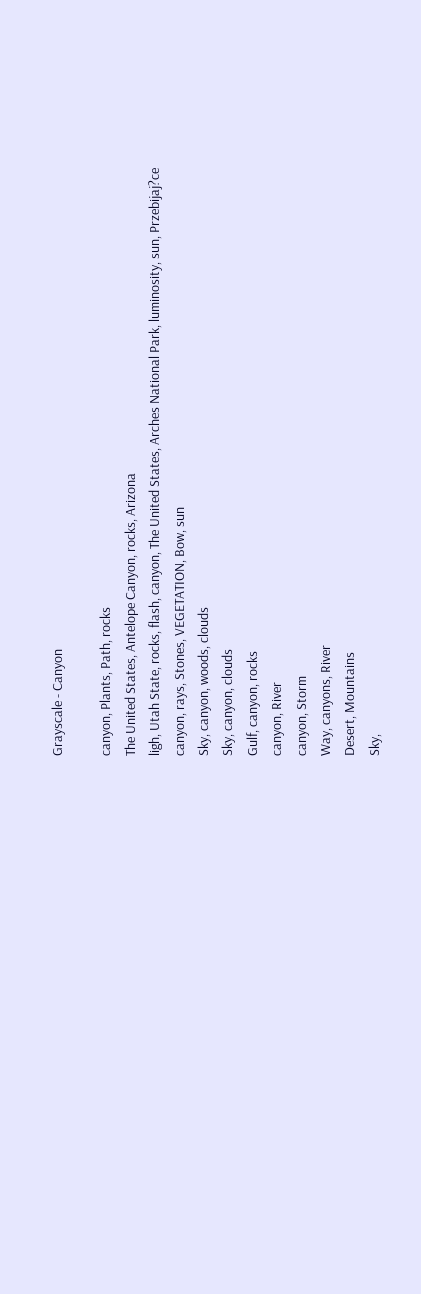Grayscale - Canyon

canyon, Plants, Path, rocks
The United States, Antelope Canyon, rocks, Arizona
ligh, Utah State, rocks, flash, canyon, The United States, Arches National Park, luminosity, sun, Przebijaj?ce
canyon, rays, Stones, VEGETATION, Bow, sun
Sky, canyon, woods, clouds
Sky, canyon, clouds
Gulf, canyon, rocks
canyon, River
canyon, Storm
Way, canyons, River
Desert, Mountains
Sky,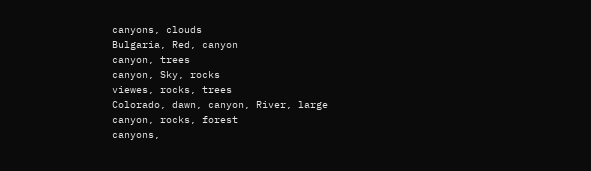canyons, clouds
Bulgaria, Red, canyon
canyon, trees
canyon, Sky, rocks
viewes, rocks, trees
Colorado, dawn, canyon, River, large
canyon, rocks, forest
canyons,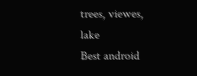trees, viewes, lake
Best android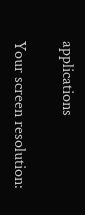applications

Your screen resolution: